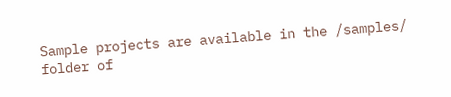Sample projects are available in the /samples/ folder of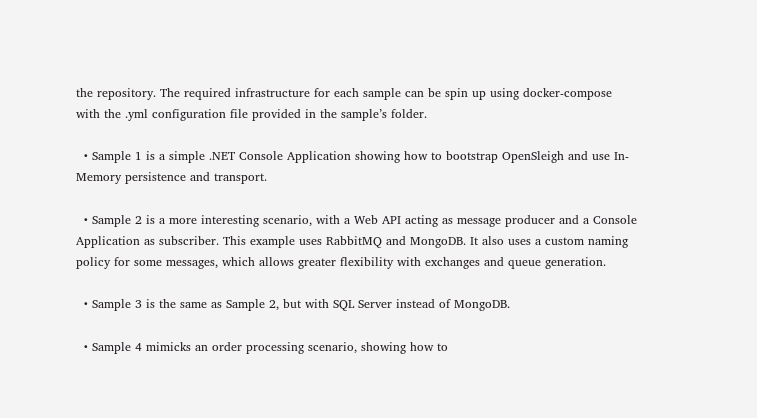the repository. The required infrastructure for each sample can be spin up using docker-compose with the .yml configuration file provided in the sample’s folder.

  • Sample 1 is a simple .NET Console Application showing how to bootstrap OpenSleigh and use In-Memory persistence and transport.

  • Sample 2 is a more interesting scenario, with a Web API acting as message producer and a Console Application as subscriber. This example uses RabbitMQ and MongoDB. It also uses a custom naming policy for some messages, which allows greater flexibility with exchanges and queue generation.

  • Sample 3 is the same as Sample 2, but with SQL Server instead of MongoDB.

  • Sample 4 mimicks an order processing scenario, showing how to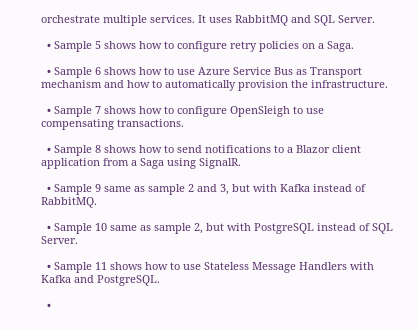orchestrate multiple services. It uses RabbitMQ and SQL Server.

  • Sample 5 shows how to configure retry policies on a Saga.

  • Sample 6 shows how to use Azure Service Bus as Transport mechanism and how to automatically provision the infrastructure.

  • Sample 7 shows how to configure OpenSleigh to use compensating transactions.

  • Sample 8 shows how to send notifications to a Blazor client application from a Saga using SignalR.

  • Sample 9 same as sample 2 and 3, but with Kafka instead of RabbitMQ.

  • Sample 10 same as sample 2, but with PostgreSQL instead of SQL Server.

  • Sample 11 shows how to use Stateless Message Handlers with Kafka and PostgreSQL.

  •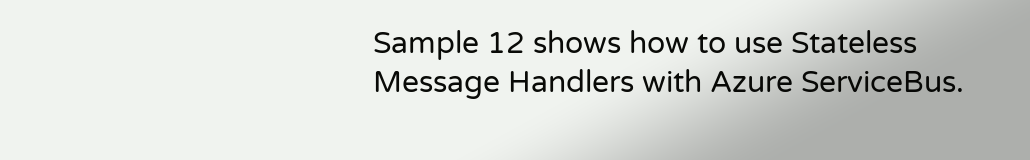Sample 12 shows how to use Stateless Message Handlers with Azure ServiceBus.